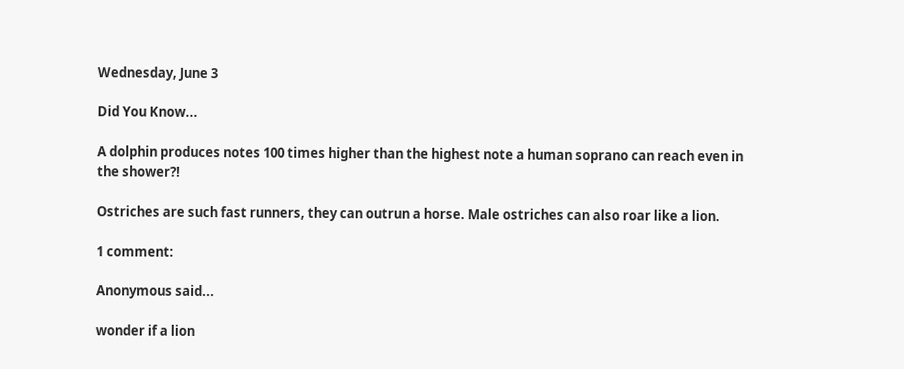Wednesday, June 3

Did You Know...

A dolphin produces notes 100 times higher than the highest note a human soprano can reach even in the shower?!

Ostriches are such fast runners, they can outrun a horse. Male ostriches can also roar like a lion.

1 comment:

Anonymous said...

wonder if a lion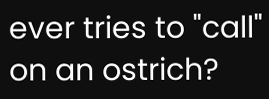ever tries to "call" on an ostrich?